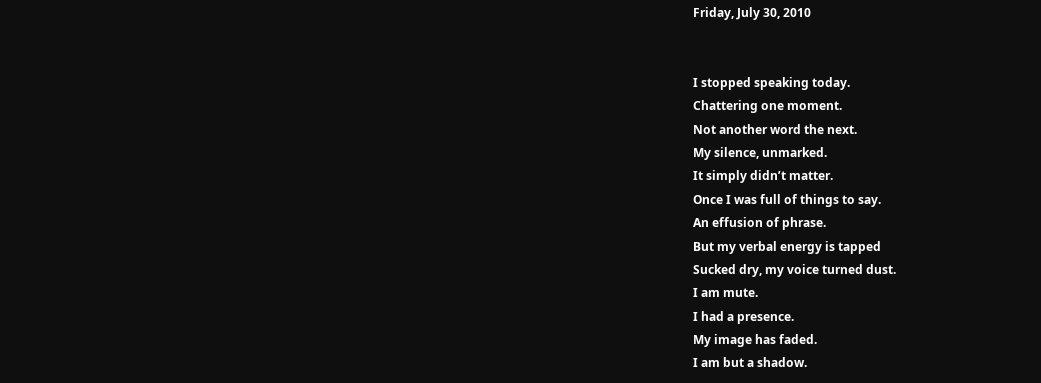Friday, July 30, 2010


I stopped speaking today.
Chattering one moment.
Not another word the next.
My silence, unmarked.
It simply didn’t matter.
Once I was full of things to say.
An effusion of phrase.
But my verbal energy is tapped
Sucked dry, my voice turned dust.
I am mute.
I had a presence.
My image has faded.
I am but a shadow.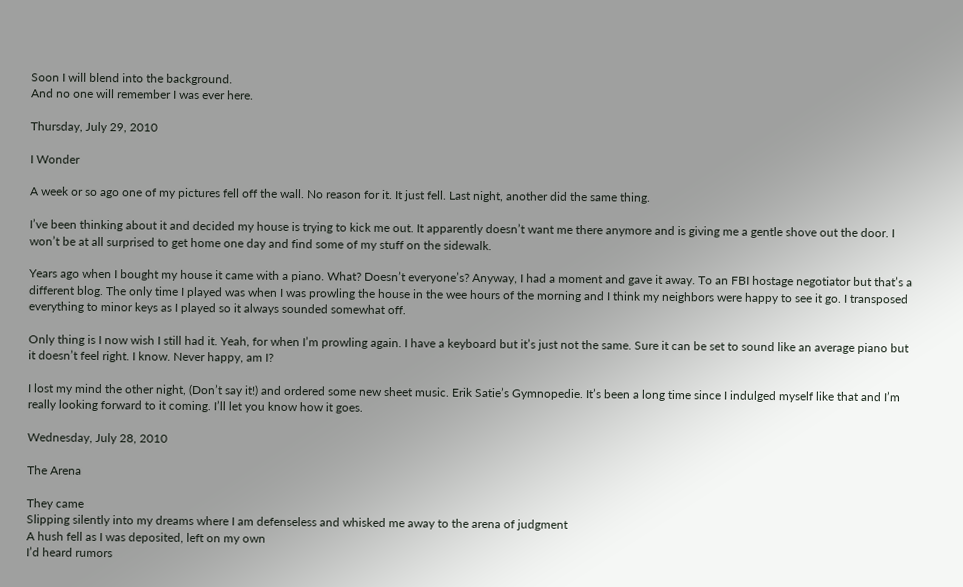Soon I will blend into the background.
And no one will remember I was ever here.

Thursday, July 29, 2010

I Wonder

A week or so ago one of my pictures fell off the wall. No reason for it. It just fell. Last night, another did the same thing.

I’ve been thinking about it and decided my house is trying to kick me out. It apparently doesn’t want me there anymore and is giving me a gentle shove out the door. I won’t be at all surprised to get home one day and find some of my stuff on the sidewalk.

Years ago when I bought my house it came with a piano. What? Doesn’t everyone’s? Anyway, I had a moment and gave it away. To an FBI hostage negotiator but that’s a different blog. The only time I played was when I was prowling the house in the wee hours of the morning and I think my neighbors were happy to see it go. I transposed everything to minor keys as I played so it always sounded somewhat off.

Only thing is I now wish I still had it. Yeah, for when I’m prowling again. I have a keyboard but it’s just not the same. Sure it can be set to sound like an average piano but it doesn’t feel right. I know. Never happy, am I?

I lost my mind the other night, (Don’t say it!) and ordered some new sheet music. Erik Satie’s Gymnopedie. It’s been a long time since I indulged myself like that and I’m really looking forward to it coming. I’ll let you know how it goes.

Wednesday, July 28, 2010

The Arena

They came
Slipping silently into my dreams where I am defenseless and whisked me away to the arena of judgment
A hush fell as I was deposited, left on my own
I’d heard rumors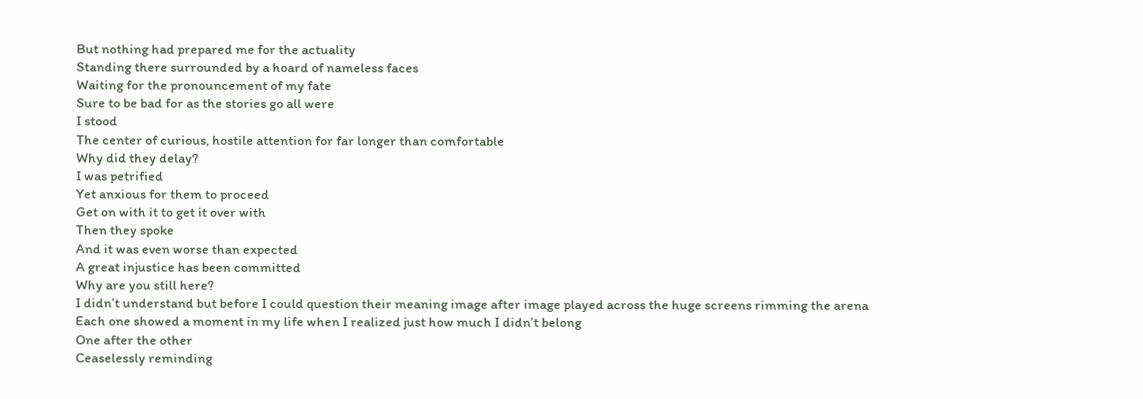But nothing had prepared me for the actuality
Standing there surrounded by a hoard of nameless faces
Waiting for the pronouncement of my fate
Sure to be bad for as the stories go all were
I stood
The center of curious, hostile attention for far longer than comfortable
Why did they delay?
I was petrified
Yet anxious for them to proceed
Get on with it to get it over with
Then they spoke
And it was even worse than expected
A great injustice has been committed
Why are you still here?
I didn’t understand but before I could question their meaning image after image played across the huge screens rimming the arena
Each one showed a moment in my life when I realized just how much I didn’t belong
One after the other
Ceaselessly reminding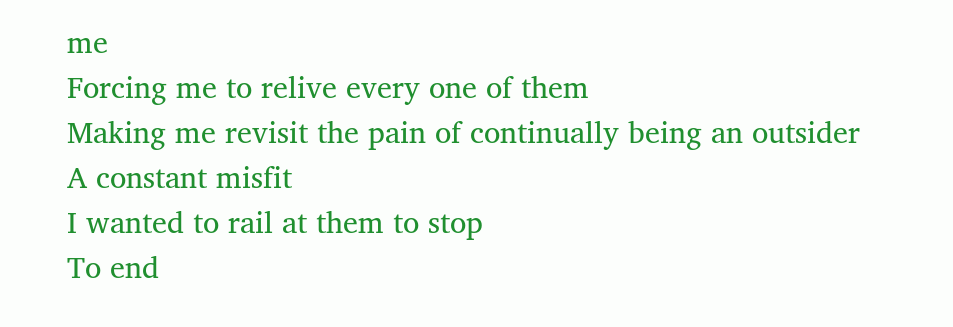me
Forcing me to relive every one of them
Making me revisit the pain of continually being an outsider
A constant misfit
I wanted to rail at them to stop
To end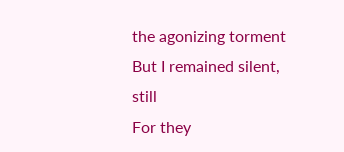the agonizing torment
But I remained silent, still
For they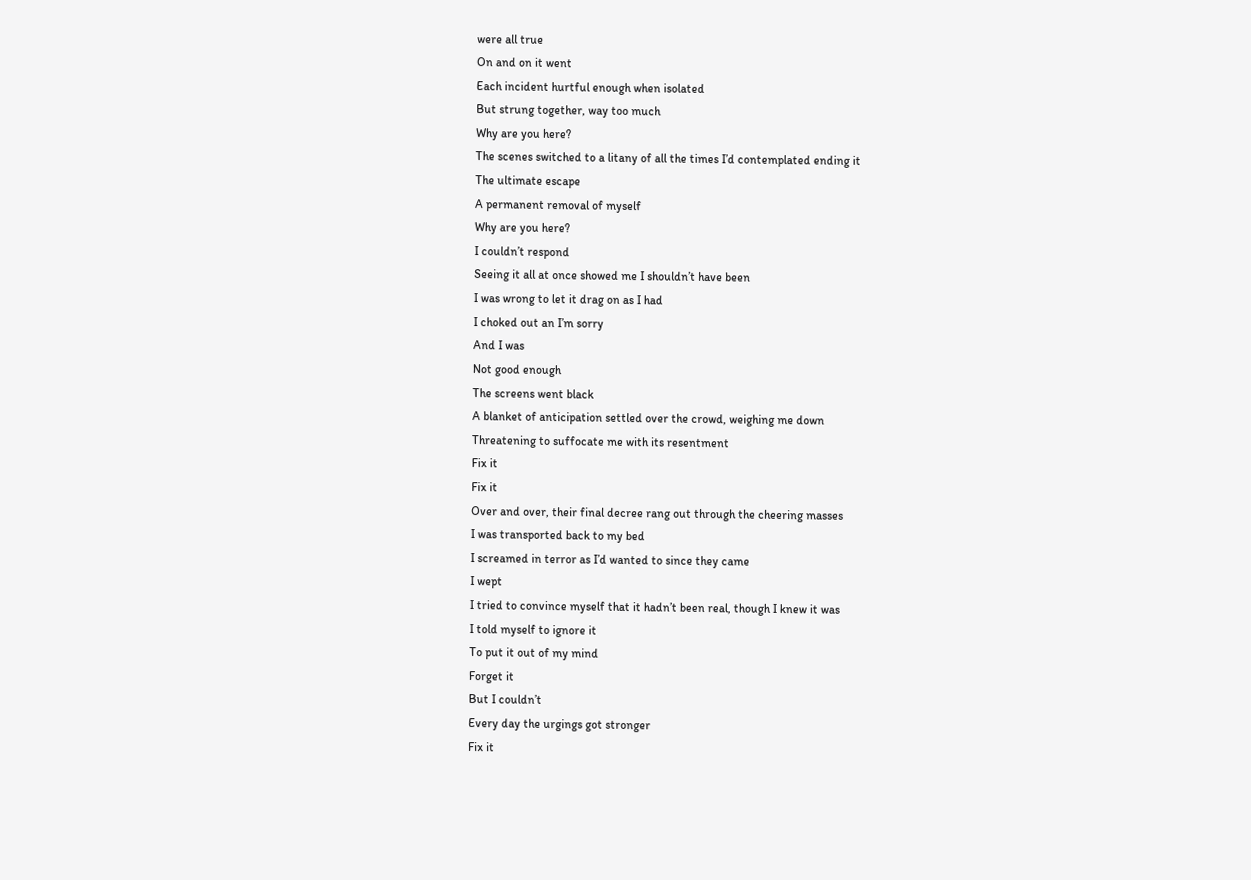were all true
On and on it went
Each incident hurtful enough when isolated
But strung together, way too much
Why are you here?
The scenes switched to a litany of all the times I’d contemplated ending it
The ultimate escape
A permanent removal of myself
Why are you here?
I couldn’t respond
Seeing it all at once showed me I shouldn’t have been
I was wrong to let it drag on as I had
I choked out an I’m sorry
And I was
Not good enough
The screens went black
A blanket of anticipation settled over the crowd, weighing me down
Threatening to suffocate me with its resentment
Fix it
Fix it
Over and over, their final decree rang out through the cheering masses
I was transported back to my bed
I screamed in terror as I’d wanted to since they came
I wept
I tried to convince myself that it hadn’t been real, though I knew it was
I told myself to ignore it
To put it out of my mind
Forget it
But I couldn’t
Every day the urgings got stronger
Fix it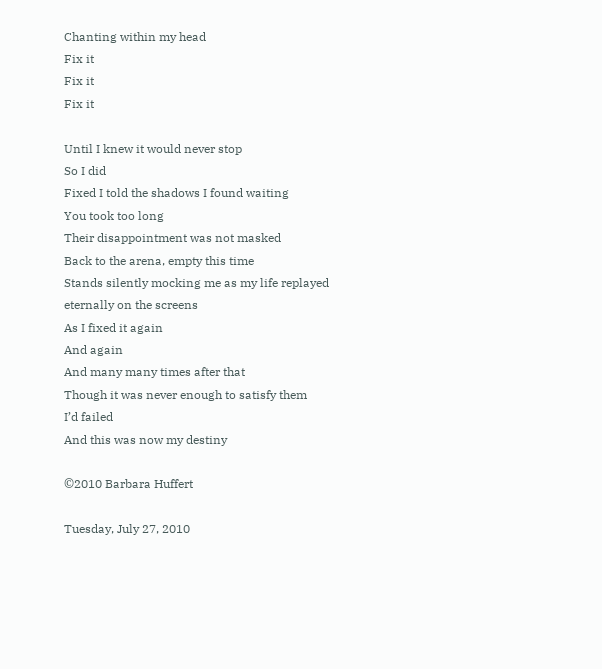Chanting within my head
Fix it
Fix it
Fix it

Until I knew it would never stop
So I did
Fixed I told the shadows I found waiting
You took too long
Their disappointment was not masked
Back to the arena, empty this time
Stands silently mocking me as my life replayed eternally on the screens
As I fixed it again
And again
And many many times after that
Though it was never enough to satisfy them
I’d failed
And this was now my destiny

©2010 Barbara Huffert

Tuesday, July 27, 2010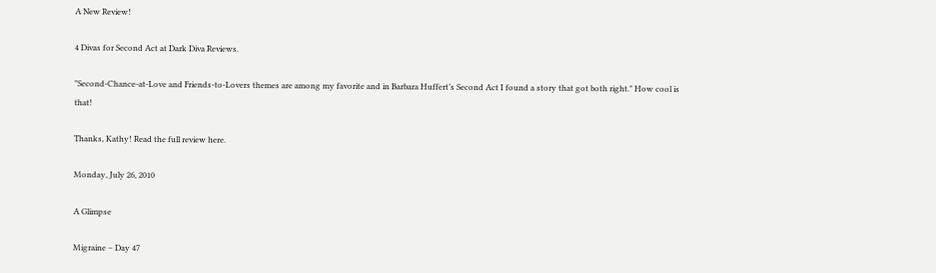A New Review!

4 Divas for Second Act at Dark Diva Reviews.

"Second-Chance-at-Love and Friends-to-Lovers themes are among my favorite and in Barbara Huffert’s Second Act I found a story that got both right." How cool is that!

Thanks, Kathy! Read the full review here.

Monday, July 26, 2010

A Glimpse

Migraine – Day 47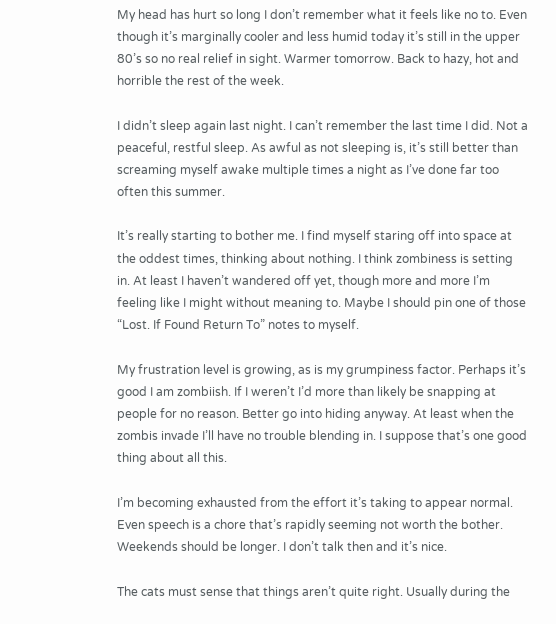My head has hurt so long I don’t remember what it feels like no to. Even though it’s marginally cooler and less humid today it’s still in the upper 80’s so no real relief in sight. Warmer tomorrow. Back to hazy, hot and horrible the rest of the week.

I didn’t sleep again last night. I can’t remember the last time I did. Not a peaceful, restful sleep. As awful as not sleeping is, it’s still better than screaming myself awake multiple times a night as I’ve done far too often this summer.

It’s really starting to bother me. I find myself staring off into space at the oddest times, thinking about nothing. I think zombiness is setting in. At least I haven’t wandered off yet, though more and more I’m feeling like I might without meaning to. Maybe I should pin one of those “Lost. If Found Return To” notes to myself.

My frustration level is growing, as is my grumpiness factor. Perhaps it’s good I am zombiish. If I weren’t I’d more than likely be snapping at people for no reason. Better go into hiding anyway. At least when the zombis invade I’ll have no trouble blending in. I suppose that’s one good thing about all this.

I’m becoming exhausted from the effort it’s taking to appear normal. Even speech is a chore that’s rapidly seeming not worth the bother. Weekends should be longer. I don’t talk then and it’s nice.

The cats must sense that things aren’t quite right. Usually during the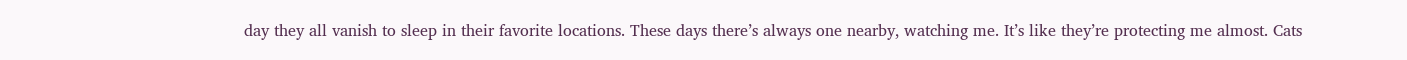day they all vanish to sleep in their favorite locations. These days there’s always one nearby, watching me. It’s like they’re protecting me almost. Cats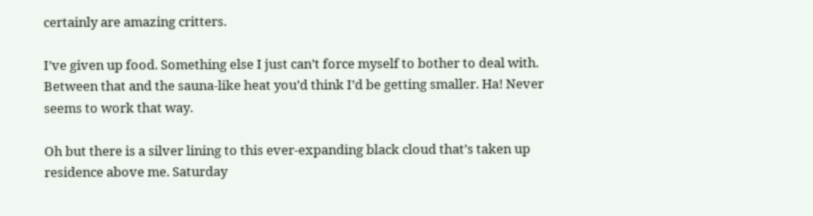certainly are amazing critters.

I’ve given up food. Something else I just can’t force myself to bother to deal with. Between that and the sauna-like heat you’d think I’d be getting smaller. Ha! Never seems to work that way.

Oh but there is a silver lining to this ever-expanding black cloud that’s taken up residence above me. Saturday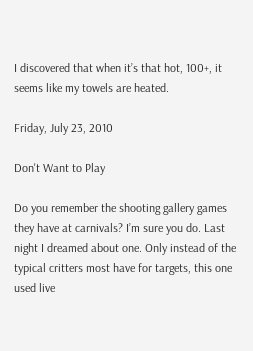I discovered that when it’s that hot, 100+, it seems like my towels are heated.

Friday, July 23, 2010

Don't Want to Play

Do you remember the shooting gallery games they have at carnivals? I’m sure you do. Last night I dreamed about one. Only instead of the typical critters most have for targets, this one used live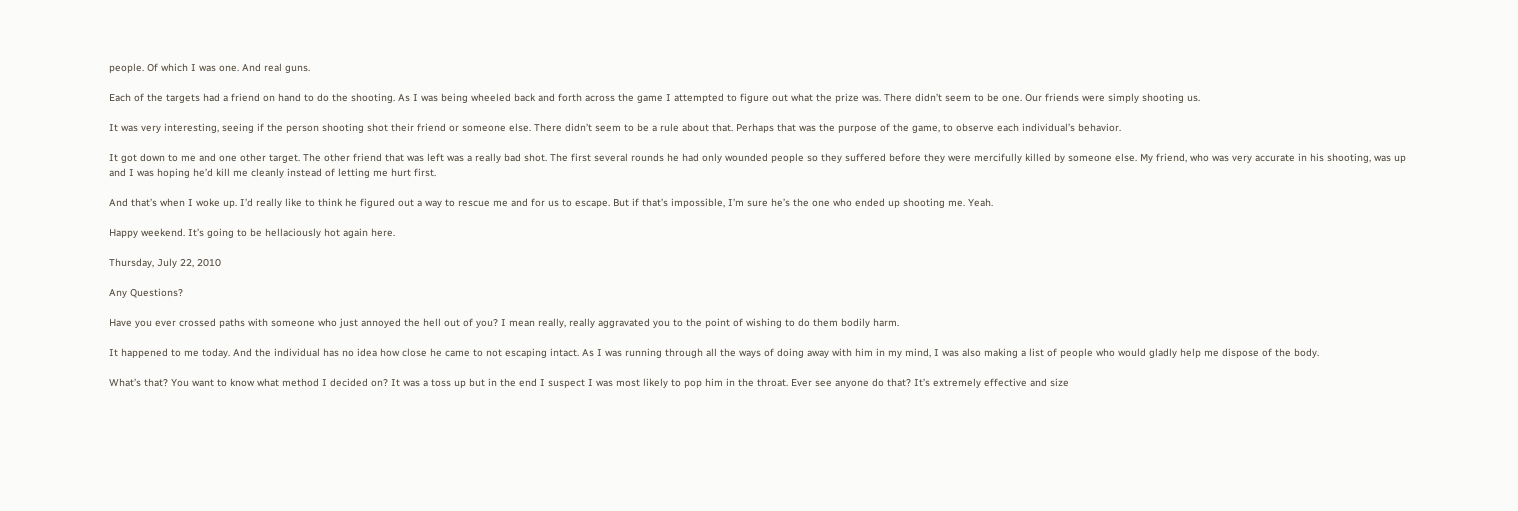people. Of which I was one. And real guns.

Each of the targets had a friend on hand to do the shooting. As I was being wheeled back and forth across the game I attempted to figure out what the prize was. There didn’t seem to be one. Our friends were simply shooting us.

It was very interesting, seeing if the person shooting shot their friend or someone else. There didn’t seem to be a rule about that. Perhaps that was the purpose of the game, to observe each individual’s behavior.

It got down to me and one other target. The other friend that was left was a really bad shot. The first several rounds he had only wounded people so they suffered before they were mercifully killed by someone else. My friend, who was very accurate in his shooting, was up and I was hoping he’d kill me cleanly instead of letting me hurt first.

And that’s when I woke up. I’d really like to think he figured out a way to rescue me and for us to escape. But if that’s impossible, I’m sure he’s the one who ended up shooting me. Yeah.

Happy weekend. It’s going to be hellaciously hot again here.

Thursday, July 22, 2010

Any Questions?

Have you ever crossed paths with someone who just annoyed the hell out of you? I mean really, really aggravated you to the point of wishing to do them bodily harm.

It happened to me today. And the individual has no idea how close he came to not escaping intact. As I was running through all the ways of doing away with him in my mind, I was also making a list of people who would gladly help me dispose of the body.

What’s that? You want to know what method I decided on? It was a toss up but in the end I suspect I was most likely to pop him in the throat. Ever see anyone do that? It’s extremely effective and size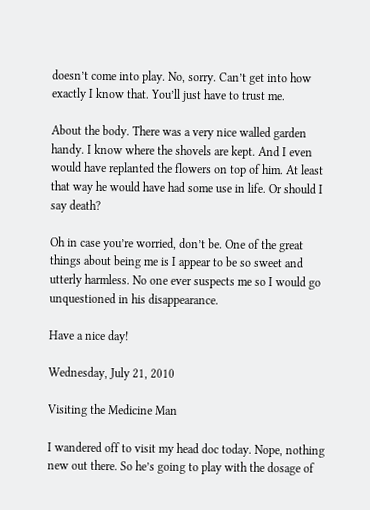doesn’t come into play. No, sorry. Can’t get into how exactly I know that. You’ll just have to trust me.

About the body. There was a very nice walled garden handy. I know where the shovels are kept. And I even would have replanted the flowers on top of him. At least that way he would have had some use in life. Or should I say death?

Oh in case you’re worried, don’t be. One of the great things about being me is I appear to be so sweet and utterly harmless. No one ever suspects me so I would go unquestioned in his disappearance.

Have a nice day!

Wednesday, July 21, 2010

Visiting the Medicine Man

I wandered off to visit my head doc today. Nope, nothing new out there. So he’s going to play with the dosage of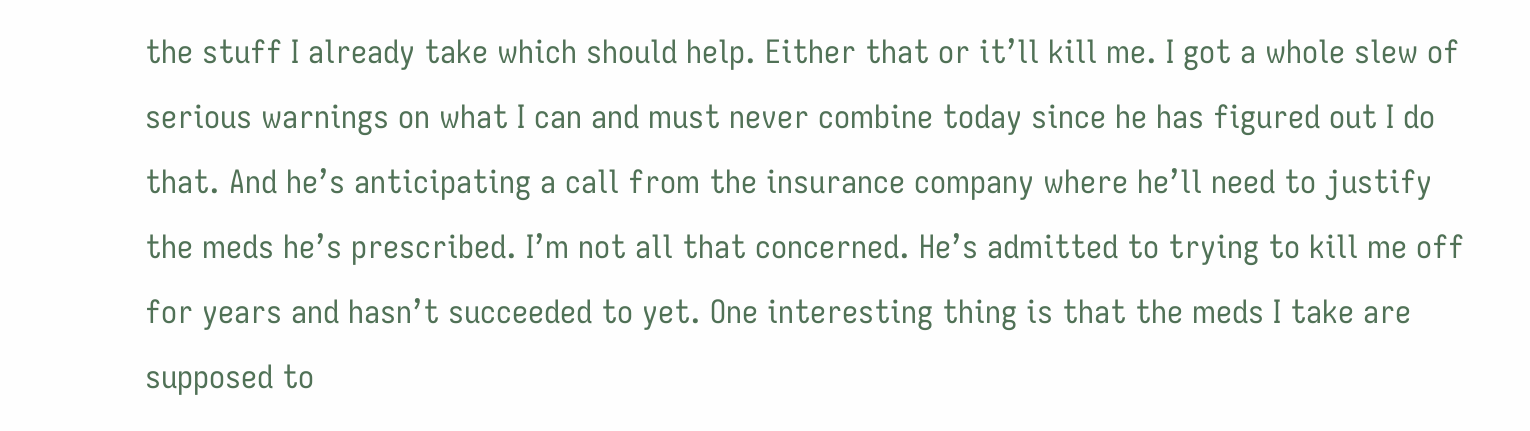the stuff I already take which should help. Either that or it’ll kill me. I got a whole slew of serious warnings on what I can and must never combine today since he has figured out I do that. And he’s anticipating a call from the insurance company where he’ll need to justify the meds he’s prescribed. I’m not all that concerned. He’s admitted to trying to kill me off for years and hasn’t succeeded to yet. One interesting thing is that the meds I take are supposed to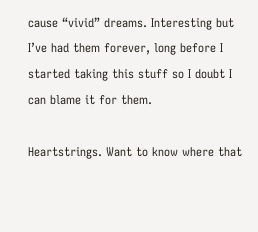cause “vivid” dreams. Interesting but I’ve had them forever, long before I started taking this stuff so I doubt I can blame it for them.

Heartstrings. Want to know where that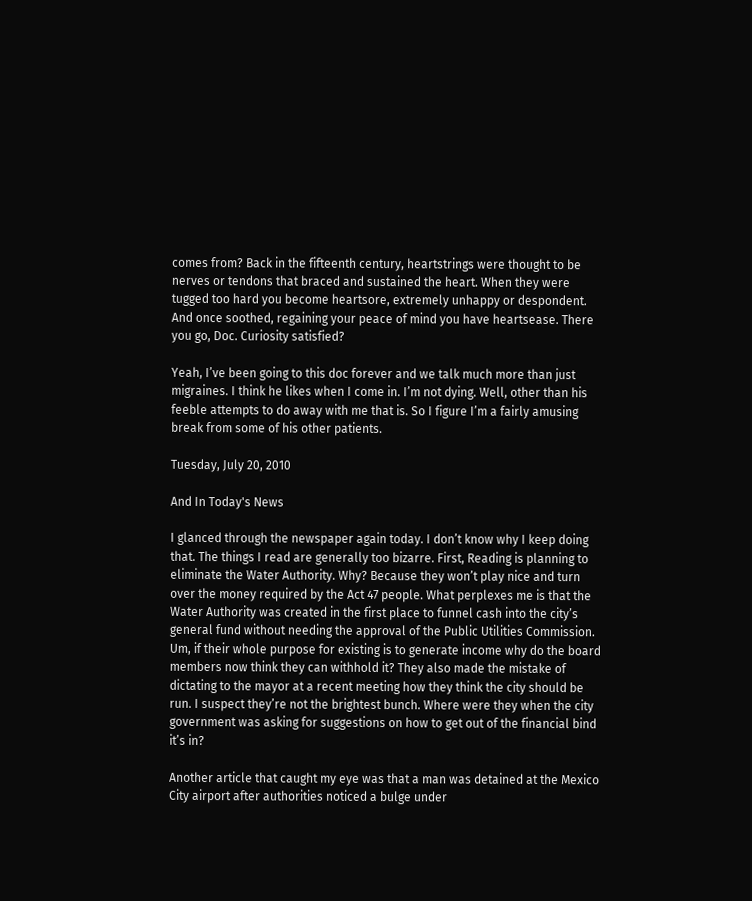comes from? Back in the fifteenth century, heartstrings were thought to be nerves or tendons that braced and sustained the heart. When they were tugged too hard you become heartsore, extremely unhappy or despondent. And once soothed, regaining your peace of mind you have heartsease. There you go, Doc. Curiosity satisfied?

Yeah, I’ve been going to this doc forever and we talk much more than just migraines. I think he likes when I come in. I’m not dying. Well, other than his feeble attempts to do away with me that is. So I figure I’m a fairly amusing break from some of his other patients.

Tuesday, July 20, 2010

And In Today's News

I glanced through the newspaper again today. I don’t know why I keep doing that. The things I read are generally too bizarre. First, Reading is planning to eliminate the Water Authority. Why? Because they won’t play nice and turn over the money required by the Act 47 people. What perplexes me is that the Water Authority was created in the first place to funnel cash into the city’s general fund without needing the approval of the Public Utilities Commission. Um, if their whole purpose for existing is to generate income why do the board members now think they can withhold it? They also made the mistake of dictating to the mayor at a recent meeting how they think the city should be run. I suspect they’re not the brightest bunch. Where were they when the city government was asking for suggestions on how to get out of the financial bind it’s in?

Another article that caught my eye was that a man was detained at the Mexico City airport after authorities noticed a bulge under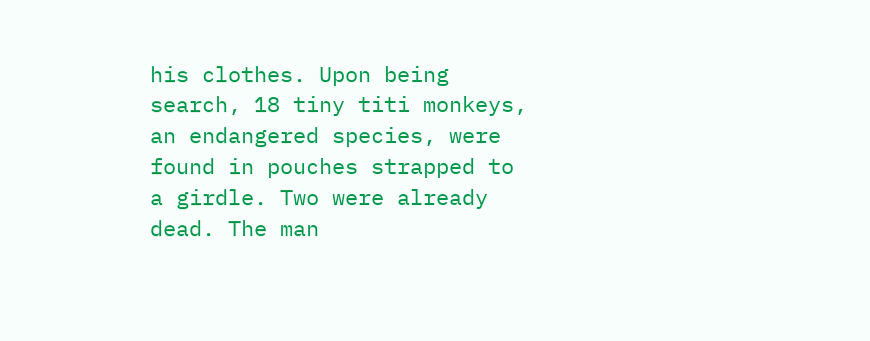his clothes. Upon being search, 18 tiny titi monkeys, an endangered species, were found in pouches strapped to a girdle. Two were already dead. The man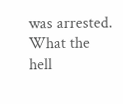was arrested. What the hell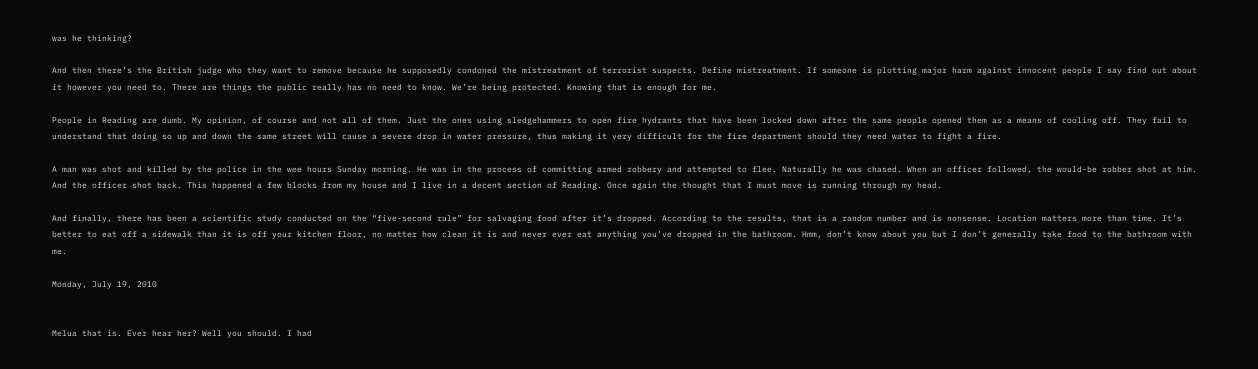was he thinking?

And then there’s the British judge who they want to remove because he supposedly condoned the mistreatment of terrorist suspects. Define mistreatment. If someone is plotting major harm against innocent people I say find out about it however you need to. There are things the public really has no need to know. We’re being protected. Knowing that is enough for me.

People in Reading are dumb. My opinion, of course and not all of them. Just the ones using sledgehammers to open fire hydrants that have been locked down after the same people opened them as a means of cooling off. They fail to understand that doing so up and down the same street will cause a severe drop in water pressure, thus making it very difficult for the fire department should they need water to fight a fire.

A man was shot and killed by the police in the wee hours Sunday morning. He was in the process of committing armed robbery and attempted to flee. Naturally he was chased. When an officer followed, the would-be robber shot at him. And the officer shot back. This happened a few blocks from my house and I live in a decent section of Reading. Once again the thought that I must move is running through my head.

And finally, there has been a scientific study conducted on the “five-second rule” for salvaging food after it’s dropped. According to the results, that is a random number and is nonsense. Location matters more than time. It’s better to eat off a sidewalk than it is off your kitchen floor, no matter how clean it is and never ever eat anything you’ve dropped in the bathroom. Hmm, don’t know about you but I don’t generally take food to the bathroom with me.

Monday, July 19, 2010


Melua that is. Ever hear her? Well you should. I had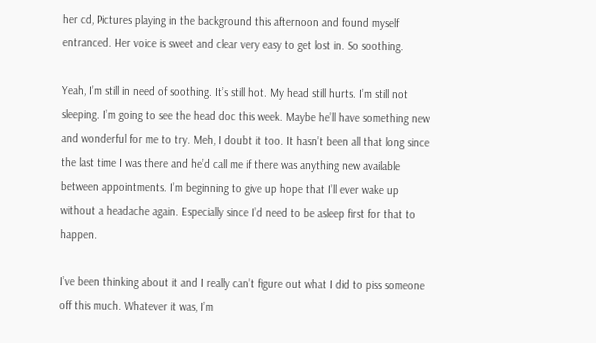her cd, Pictures playing in the background this afternoon and found myself entranced. Her voice is sweet and clear very easy to get lost in. So soothing.

Yeah, I’m still in need of soothing. It’s still hot. My head still hurts. I’m still not sleeping. I’m going to see the head doc this week. Maybe he’ll have something new and wonderful for me to try. Meh, I doubt it too. It hasn’t been all that long since the last time I was there and he’d call me if there was anything new available between appointments. I’m beginning to give up hope that I’ll ever wake up without a headache again. Especially since I’d need to be asleep first for that to happen.

I’ve been thinking about it and I really can’t figure out what I did to piss someone off this much. Whatever it was, I’m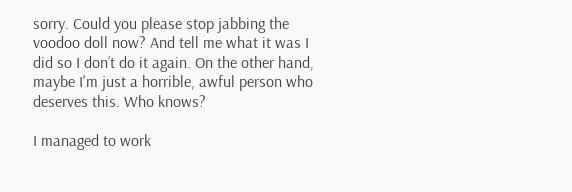sorry. Could you please stop jabbing the voodoo doll now? And tell me what it was I did so I don’t do it again. On the other hand, maybe I'm just a horrible, awful person who deserves this. Who knows?

I managed to work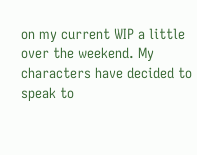on my current WIP a little over the weekend. My characters have decided to speak to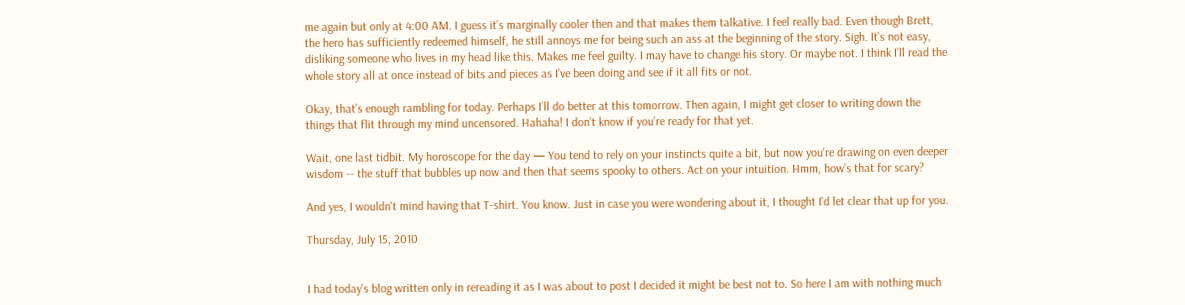me again but only at 4:00 AM. I guess it’s marginally cooler then and that makes them talkative. I feel really bad. Even though Brett, the hero has sufficiently redeemed himself, he still annoys me for being such an ass at the beginning of the story. Sigh. It’s not easy, disliking someone who lives in my head like this. Makes me feel guilty. I may have to change his story. Or maybe not. I think I’ll read the whole story all at once instead of bits and pieces as I’ve been doing and see if it all fits or not.

Okay, that’s enough rambling for today. Perhaps I’ll do better at this tomorrow. Then again, I might get closer to writing down the things that flit through my mind uncensored. Hahaha! I don’t know if you’re ready for that yet.

Wait, one last tidbit. My horoscope for the day — You tend to rely on your instincts quite a bit, but now you're drawing on even deeper wisdom -- the stuff that bubbles up now and then that seems spooky to others. Act on your intuition. Hmm, how’s that for scary?

And yes, I wouldn't mind having that T-shirt. You know. Just in case you were wondering about it, I thought I'd let clear that up for you.

Thursday, July 15, 2010


I had today's blog written only in rereading it as I was about to post I decided it might be best not to. So here I am with nothing much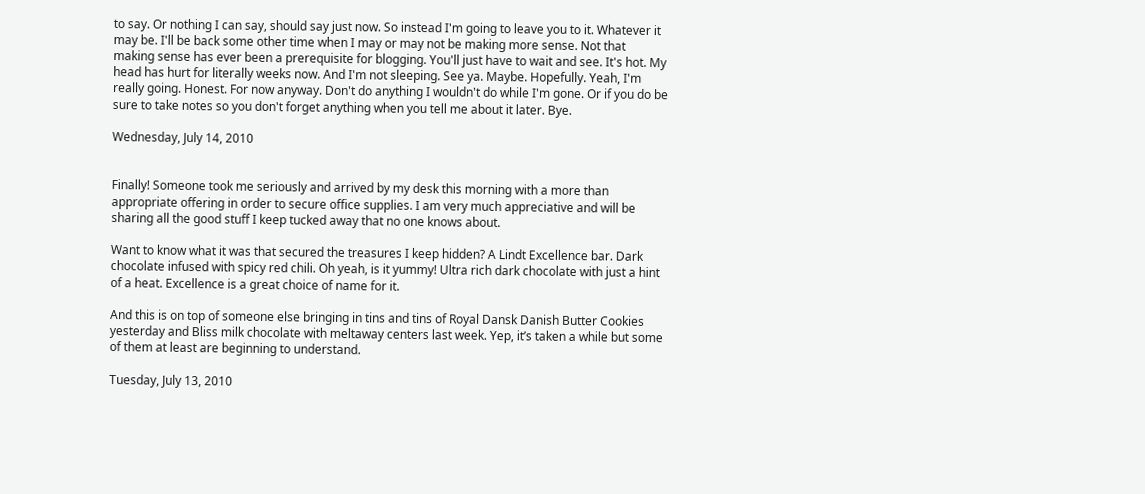to say. Or nothing I can say, should say just now. So instead I'm going to leave you to it. Whatever it may be. I'll be back some other time when I may or may not be making more sense. Not that making sense has ever been a prerequisite for blogging. You'll just have to wait and see. It's hot. My head has hurt for literally weeks now. And I'm not sleeping. See ya. Maybe. Hopefully. Yeah, I'm really going. Honest. For now anyway. Don't do anything I wouldn't do while I'm gone. Or if you do be sure to take notes so you don't forget anything when you tell me about it later. Bye.

Wednesday, July 14, 2010


Finally! Someone took me seriously and arrived by my desk this morning with a more than appropriate offering in order to secure office supplies. I am very much appreciative and will be sharing all the good stuff I keep tucked away that no one knows about.

Want to know what it was that secured the treasures I keep hidden? A Lindt Excellence bar. Dark chocolate infused with spicy red chili. Oh yeah, is it yummy! Ultra rich dark chocolate with just a hint of a heat. Excellence is a great choice of name for it.

And this is on top of someone else bringing in tins and tins of Royal Dansk Danish Butter Cookies yesterday and Bliss milk chocolate with meltaway centers last week. Yep, it’s taken a while but some of them at least are beginning to understand.

Tuesday, July 13, 2010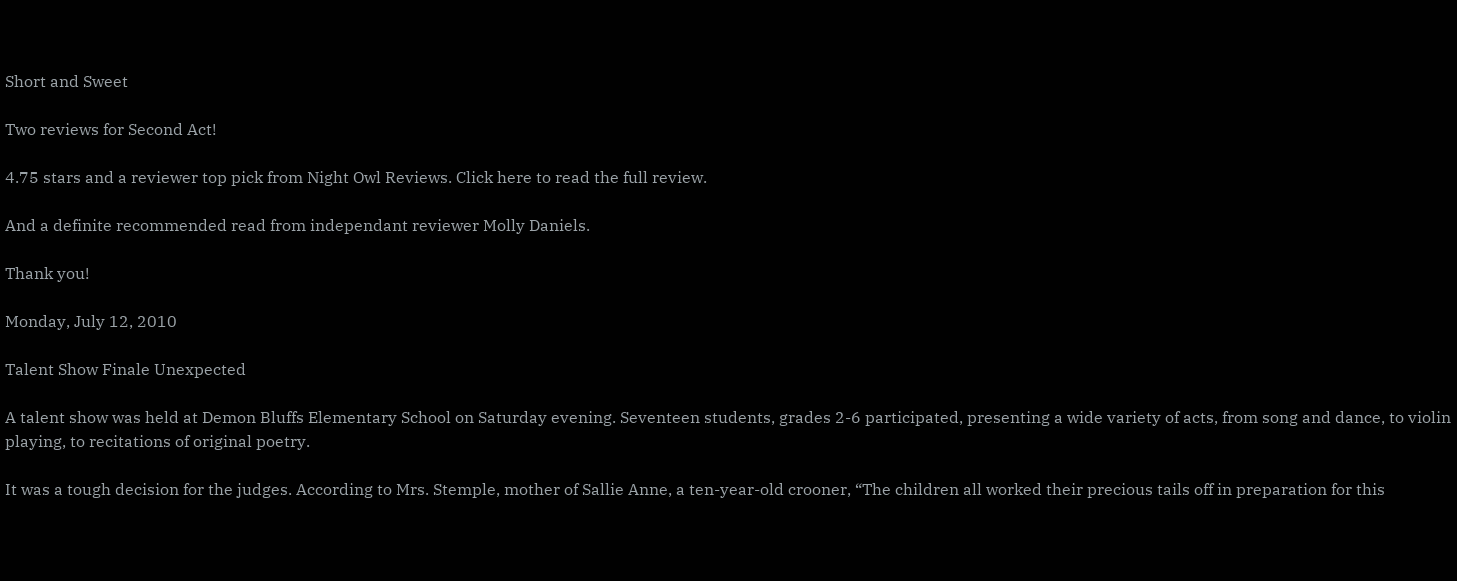Short and Sweet

Two reviews for Second Act!

4.75 stars and a reviewer top pick from Night Owl Reviews. Click here to read the full review.

And a definite recommended read from independant reviewer Molly Daniels.

Thank you!

Monday, July 12, 2010

Talent Show Finale Unexpected

A talent show was held at Demon Bluffs Elementary School on Saturday evening. Seventeen students, grades 2-6 participated, presenting a wide variety of acts, from song and dance, to violin playing, to recitations of original poetry.

It was a tough decision for the judges. According to Mrs. Stemple, mother of Sallie Anne, a ten-year-old crooner, “The children all worked their precious tails off in preparation for this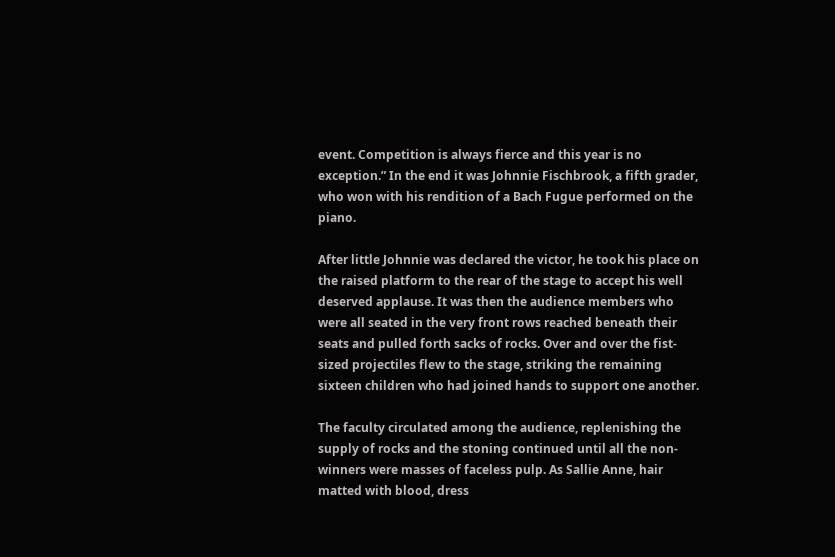event. Competition is always fierce and this year is no exception.” In the end it was Johnnie Fischbrook, a fifth grader, who won with his rendition of a Bach Fugue performed on the piano.

After little Johnnie was declared the victor, he took his place on the raised platform to the rear of the stage to accept his well deserved applause. It was then the audience members who were all seated in the very front rows reached beneath their seats and pulled forth sacks of rocks. Over and over the fist-sized projectiles flew to the stage, striking the remaining sixteen children who had joined hands to support one another.

The faculty circulated among the audience, replenishing the supply of rocks and the stoning continued until all the non-winners were masses of faceless pulp. As Sallie Anne, hair matted with blood, dress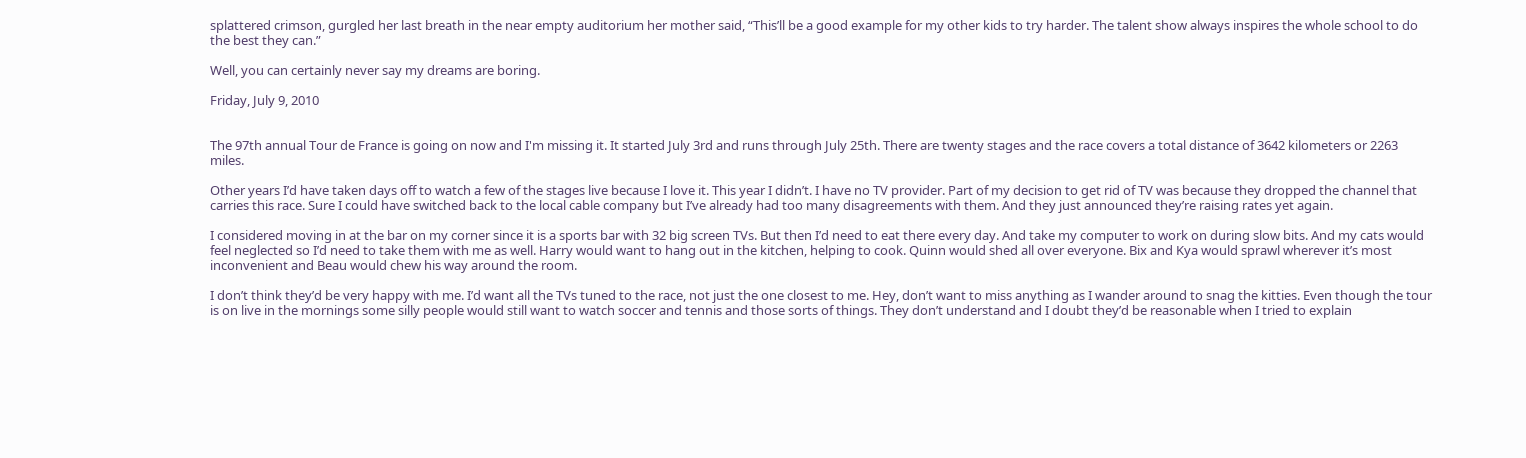splattered crimson, gurgled her last breath in the near empty auditorium her mother said, “This’ll be a good example for my other kids to try harder. The talent show always inspires the whole school to do the best they can.”

Well, you can certainly never say my dreams are boring.

Friday, July 9, 2010


The 97th annual Tour de France is going on now and I'm missing it. It started July 3rd and runs through July 25th. There are twenty stages and the race covers a total distance of 3642 kilometers or 2263 miles.

Other years I’d have taken days off to watch a few of the stages live because I love it. This year I didn’t. I have no TV provider. Part of my decision to get rid of TV was because they dropped the channel that carries this race. Sure I could have switched back to the local cable company but I’ve already had too many disagreements with them. And they just announced they’re raising rates yet again.

I considered moving in at the bar on my corner since it is a sports bar with 32 big screen TVs. But then I’d need to eat there every day. And take my computer to work on during slow bits. And my cats would feel neglected so I’d need to take them with me as well. Harry would want to hang out in the kitchen, helping to cook. Quinn would shed all over everyone. Bix and Kya would sprawl wherever it’s most inconvenient and Beau would chew his way around the room.

I don’t think they’d be very happy with me. I’d want all the TVs tuned to the race, not just the one closest to me. Hey, don’t want to miss anything as I wander around to snag the kitties. Even though the tour is on live in the mornings some silly people would still want to watch soccer and tennis and those sorts of things. They don’t understand and I doubt they’d be reasonable when I tried to explain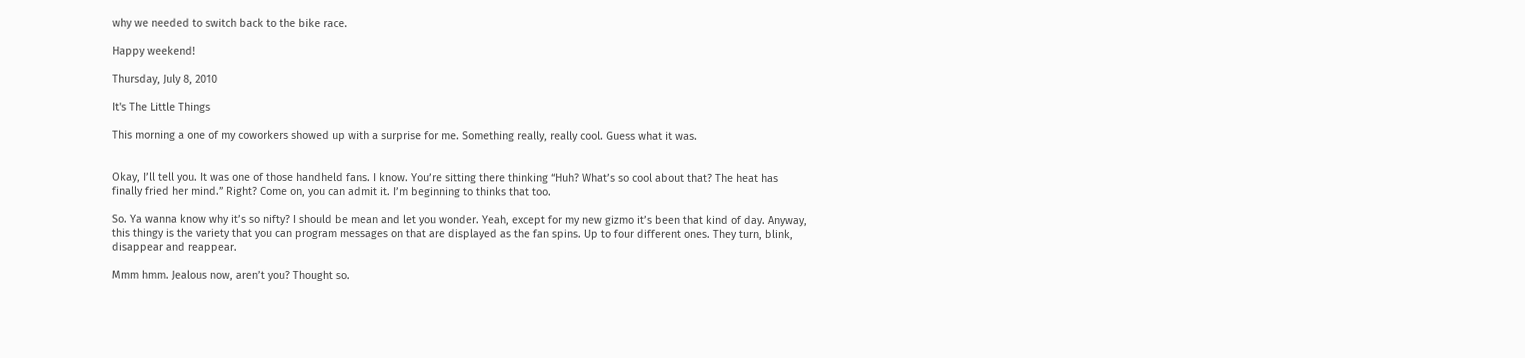why we needed to switch back to the bike race.

Happy weekend!

Thursday, July 8, 2010

It's The Little Things

This morning a one of my coworkers showed up with a surprise for me. Something really, really cool. Guess what it was.


Okay, I’ll tell you. It was one of those handheld fans. I know. You’re sitting there thinking “Huh? What’s so cool about that? The heat has finally fried her mind.” Right? Come on, you can admit it. I’m beginning to thinks that too.

So. Ya wanna know why it’s so nifty? I should be mean and let you wonder. Yeah, except for my new gizmo it’s been that kind of day. Anyway, this thingy is the variety that you can program messages on that are displayed as the fan spins. Up to four different ones. They turn, blink, disappear and reappear.

Mmm hmm. Jealous now, aren’t you? Thought so.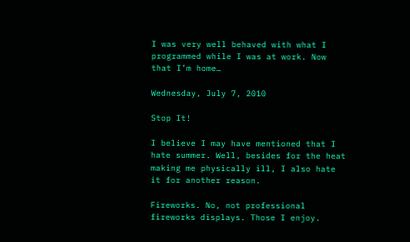I was very well behaved with what I programmed while I was at work. Now that I’m home…

Wednesday, July 7, 2010

Stop It!

I believe I may have mentioned that I hate summer. Well, besides for the heat making me physically ill, I also hate it for another reason.

Fireworks. No, not professional fireworks displays. Those I enjoy.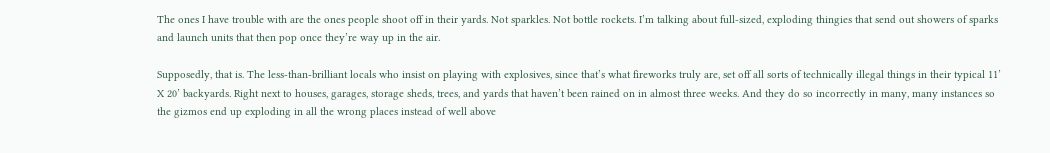The ones I have trouble with are the ones people shoot off in their yards. Not sparkles. Not bottle rockets. I’m talking about full-sized, exploding thingies that send out showers of sparks and launch units that then pop once they’re way up in the air.

Supposedly, that is. The less-than-brilliant locals who insist on playing with explosives, since that’s what fireworks truly are, set off all sorts of technically illegal things in their typical 11’ X 20’ backyards. Right next to houses, garages, storage sheds, trees, and yards that haven’t been rained on in almost three weeks. And they do so incorrectly in many, many instances so the gizmos end up exploding in all the wrong places instead of well above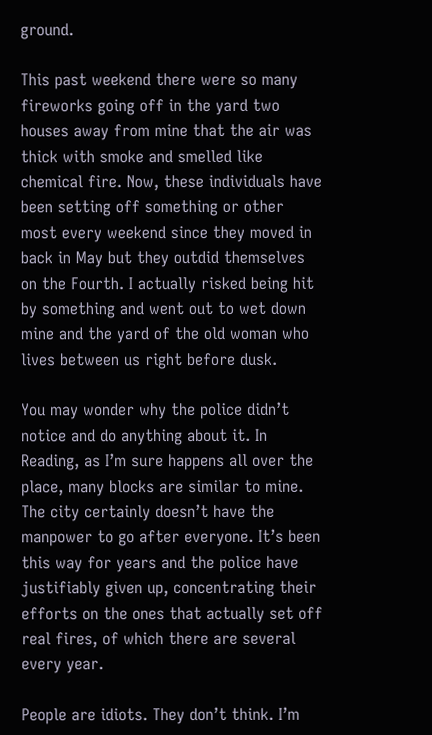ground.

This past weekend there were so many fireworks going off in the yard two houses away from mine that the air was thick with smoke and smelled like chemical fire. Now, these individuals have been setting off something or other most every weekend since they moved in back in May but they outdid themselves on the Fourth. I actually risked being hit by something and went out to wet down mine and the yard of the old woman who lives between us right before dusk.

You may wonder why the police didn’t notice and do anything about it. In Reading, as I’m sure happens all over the place, many blocks are similar to mine. The city certainly doesn’t have the manpower to go after everyone. It’s been this way for years and the police have justifiably given up, concentrating their efforts on the ones that actually set off real fires, of which there are several every year.

People are idiots. They don’t think. I’m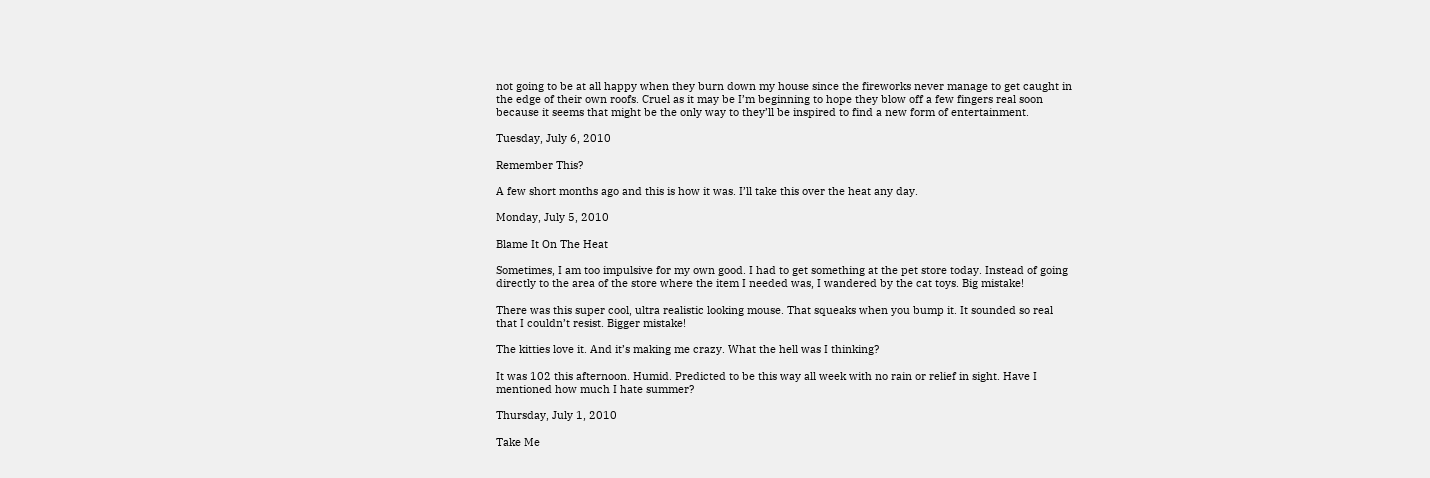not going to be at all happy when they burn down my house since the fireworks never manage to get caught in the edge of their own roofs. Cruel as it may be I’m beginning to hope they blow off a few fingers real soon because it seems that might be the only way to they’ll be inspired to find a new form of entertainment.

Tuesday, July 6, 2010

Remember This?

A few short months ago and this is how it was. I’ll take this over the heat any day.

Monday, July 5, 2010

Blame It On The Heat

Sometimes, I am too impulsive for my own good. I had to get something at the pet store today. Instead of going directly to the area of the store where the item I needed was, I wandered by the cat toys. Big mistake!

There was this super cool, ultra realistic looking mouse. That squeaks when you bump it. It sounded so real that I couldn’t resist. Bigger mistake!

The kitties love it. And it’s making me crazy. What the hell was I thinking?

It was 102 this afternoon. Humid. Predicted to be this way all week with no rain or relief in sight. Have I mentioned how much I hate summer?

Thursday, July 1, 2010

Take Me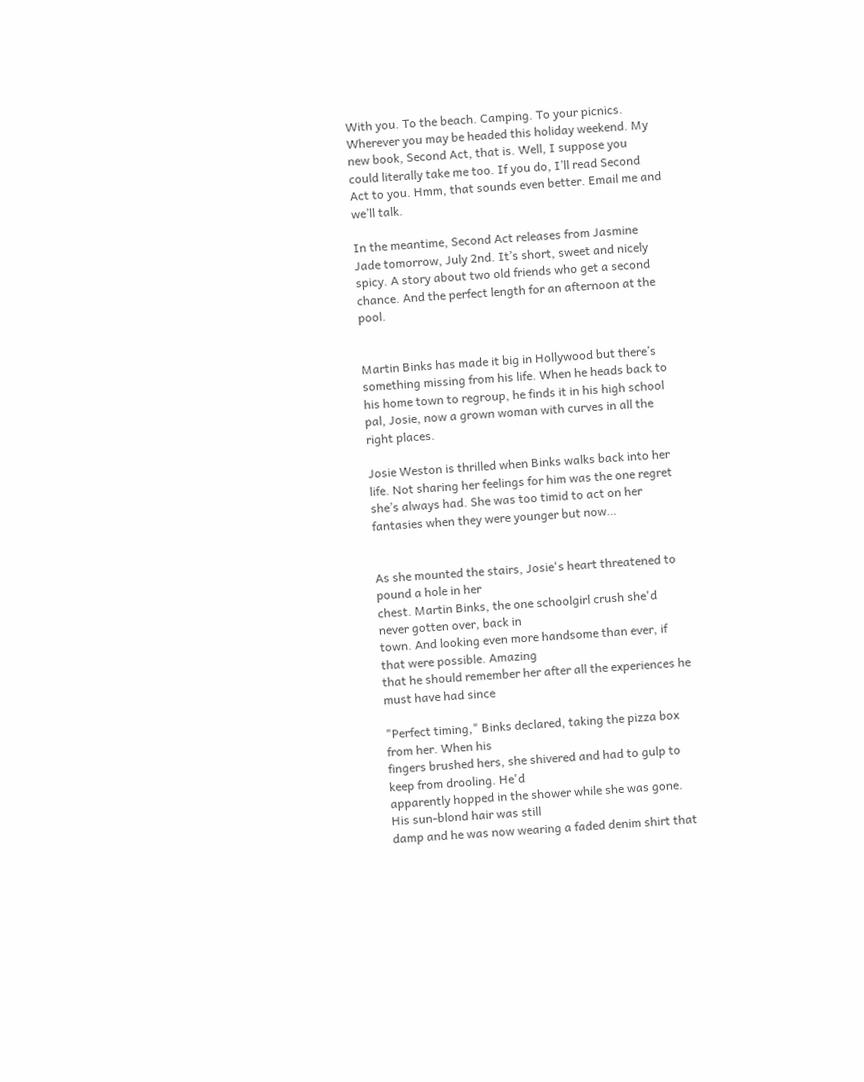With you. To the beach. Camping. To your picnics. Wherever you may be headed this holiday weekend. My new book, Second Act, that is. Well, I suppose you could literally take me too. If you do, I’ll read Second Act to you. Hmm, that sounds even better. Email me and we’ll talk.

In the meantime, Second Act releases from Jasmine Jade tomorrow, July 2nd. It’s short, sweet and nicely spicy. A story about two old friends who get a second chance. And the perfect length for an afternoon at the pool.


Martin Binks has made it big in Hollywood but there’s something missing from his life. When he heads back to his home town to regroup, he finds it in his high school pal, Josie, now a grown woman with curves in all the right places.

Josie Weston is thrilled when Binks walks back into her life. Not sharing her feelings for him was the one regret she’s always had. She was too timid to act on her fantasies when they were younger but now…


As she mounted the stairs, Josie's heart threatened to pound a hole in her
chest. Martin Binks, the one schoolgirl crush she'd never gotten over, back in
town. And looking even more handsome than ever, if that were possible. Amazing
that he should remember her after all the experiences he must have had since

"Perfect timing," Binks declared, taking the pizza box from her. When his
fingers brushed hers, she shivered and had to gulp to keep from drooling. He'd
apparently hopped in the shower while she was gone. His sun-blond hair was still
damp and he was now wearing a faded denim shirt that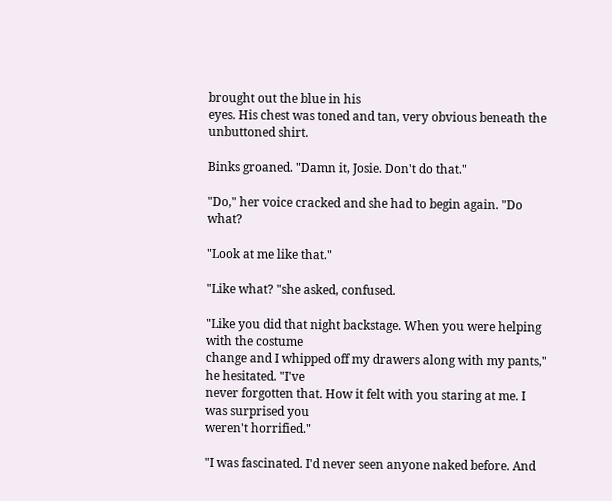brought out the blue in his
eyes. His chest was toned and tan, very obvious beneath the unbuttoned shirt.

Binks groaned. "Damn it, Josie. Don't do that."

"Do," her voice cracked and she had to begin again. "Do what?

"Look at me like that."

"Like what? "she asked, confused.

"Like you did that night backstage. When you were helping with the costume
change and I whipped off my drawers along with my pants," he hesitated. "I've
never forgotten that. How it felt with you staring at me. I was surprised you
weren't horrified."

"I was fascinated. I'd never seen anyone naked before. And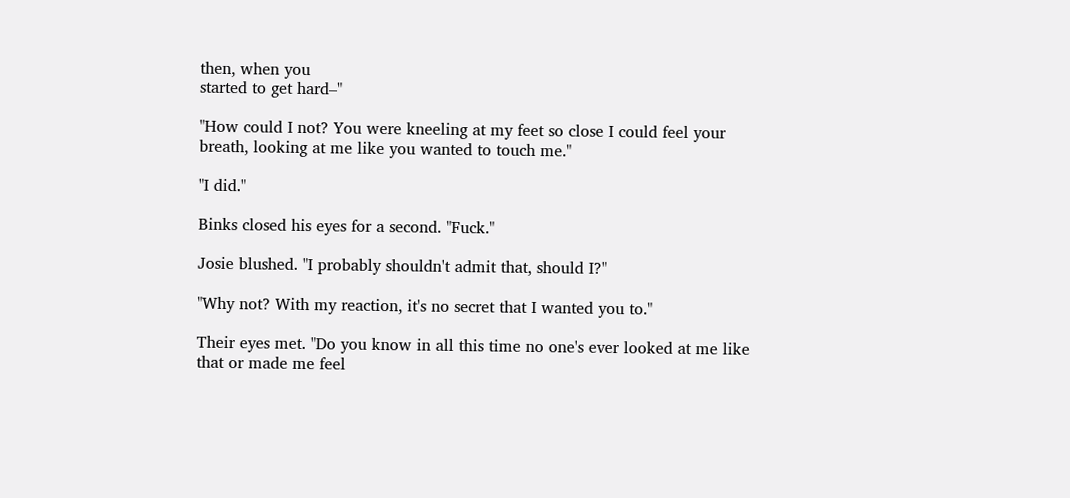then, when you
started to get hard–"

"How could I not? You were kneeling at my feet so close I could feel your
breath, looking at me like you wanted to touch me."

"I did."

Binks closed his eyes for a second. "Fuck."

Josie blushed. "I probably shouldn't admit that, should I?"

"Why not? With my reaction, it's no secret that I wanted you to."

Their eyes met. "Do you know in all this time no one's ever looked at me like
that or made me feel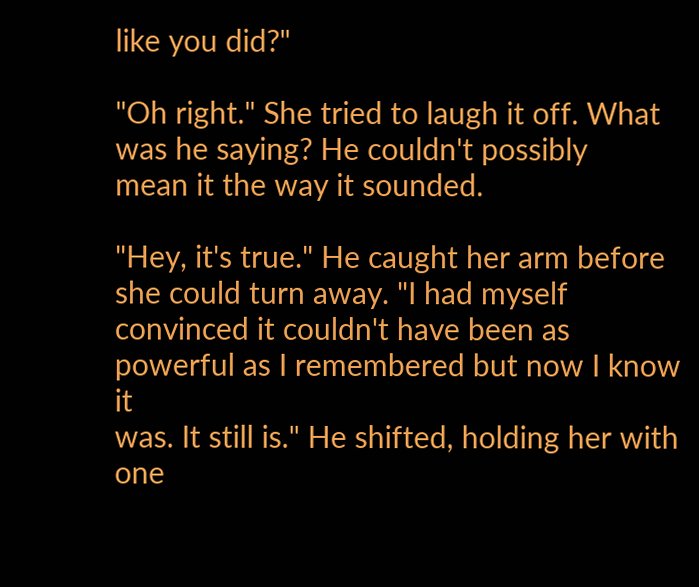like you did?"

"Oh right." She tried to laugh it off. What was he saying? He couldn't possibly
mean it the way it sounded.

"Hey, it's true." He caught her arm before she could turn away. "I had myself
convinced it couldn't have been as powerful as I remembered but now I know it
was. It still is." He shifted, holding her with one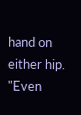hand on either hip. "Even